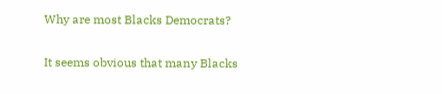Why are most Blacks Democrats?

It seems obvious that many Blacks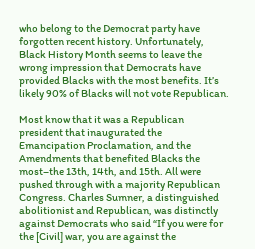who belong to the Democrat party have forgotten recent history. Unfortunately, Black History Month seems to leave the wrong impression that Democrats have provided Blacks with the most benefits. It’s likely 90% of Blacks will not vote Republican.

Most know that it was a Republican president that inaugurated the Emancipation Proclamation, and the Amendments that benefited Blacks the most–the 13th, 14th, and 15th. All were pushed through with a majority Republican Congress. Charles Sumner, a distinguished abolitionist and Republican, was distinctly against Democrats who said “If you were for the [Civil] war, you are against the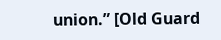union.” [Old Guard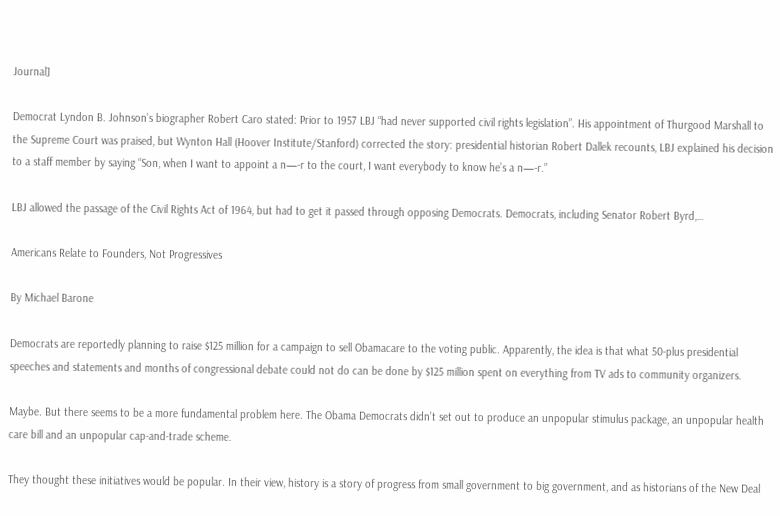Journal]

Democrat Lyndon B. Johnson’s biographer Robert Caro stated: Prior to 1957 LBJ “had never supported civil rights legislation”. His appointment of Thurgood Marshall to the Supreme Court was praised, but Wynton Hall (Hoover Institute/Stanford) corrected the story: presidential historian Robert Dallek recounts, LBJ explained his decision to a staff member by saying “Son, when I want to appoint a n—-r to the court, I want everybody to know he’s a n—-r.”

LBJ allowed the passage of the Civil Rights Act of 1964, but had to get it passed through opposing Democrats. Democrats, including Senator Robert Byrd,…

Americans Relate to Founders, Not Progressives

By Michael Barone

Democrats are reportedly planning to raise $125 million for a campaign to sell Obamacare to the voting public. Apparently, the idea is that what 50-plus presidential speeches and statements and months of congressional debate could not do can be done by $125 million spent on everything from TV ads to community organizers.

Maybe. But there seems to be a more fundamental problem here. The Obama Democrats didn’t set out to produce an unpopular stimulus package, an unpopular health care bill and an unpopular cap-and-trade scheme.

They thought these initiatives would be popular. In their view, history is a story of progress from small government to big government, and as historians of the New Deal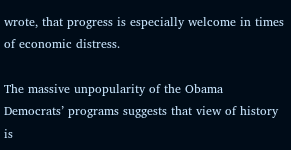wrote, that progress is especially welcome in times of economic distress.

The massive unpopularity of the Obama Democrats’ programs suggests that view of history is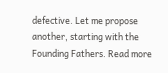defective. Let me propose another, starting with the Founding Fathers. Read more